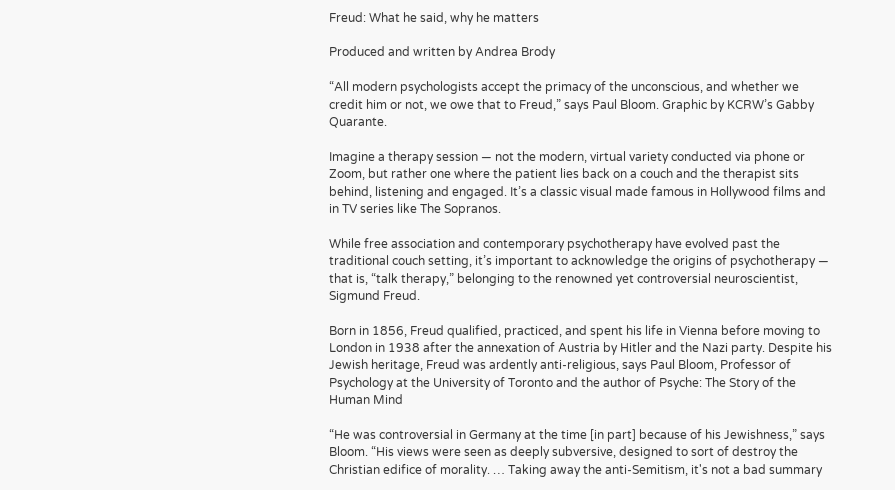Freud: What he said, why he matters

Produced and written by Andrea Brody

“All modern psychologists accept the primacy of the unconscious, and whether we credit him or not, we owe that to Freud,” says Paul Bloom. Graphic by KCRW’s Gabby Quarante.

Imagine a therapy session — not the modern, virtual variety conducted via phone or  Zoom, but rather one where the patient lies back on a couch and the therapist sits behind, listening and engaged. It’s a classic visual made famous in Hollywood films and in TV series like The Sopranos.

While free association and contemporary psychotherapy have evolved past the traditional couch setting, it’s important to acknowledge the origins of psychotherapy — that is, “talk therapy,” belonging to the renowned yet controversial neuroscientist, Sigmund Freud.

Born in 1856, Freud qualified, practiced, and spent his life in Vienna before moving to London in 1938 after the annexation of Austria by Hitler and the Nazi party. Despite his Jewish heritage, Freud was ardently anti-religious, says Paul Bloom, Professor of Psychology at the University of Toronto and the author of Psyche: The Story of the Human Mind

“He was controversial in Germany at the time [in part] because of his Jewishness,” says Bloom. “His views were seen as deeply subversive, designed to sort of destroy the Christian edifice of morality. … Taking away the anti-Semitism, it's not a bad summary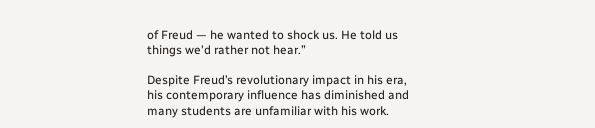of Freud — he wanted to shock us. He told us things we'd rather not hear.”

Despite Freud’s revolutionary impact in his era, his contemporary influence has diminished and many students are unfamiliar with his work.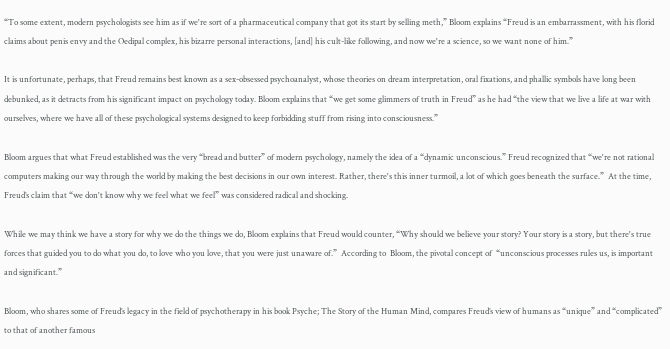“To some extent, modern psychologists see him as if we're sort of a pharmaceutical company that got its start by selling meth,” Bloom explains “Freud is an embarrassment, with his florid claims about penis envy and the Oedipal complex, his bizarre personal interactions, [and] his cult-like following, and now we're a science, so we want none of him.”

It is unfortunate, perhaps, that Freud remains best known as a sex-obsessed psychoanalyst, whose theories on dream interpretation, oral fixations, and phallic symbols have long been debunked, as it detracts from his significant impact on psychology today. Bloom explains that “we get some glimmers of truth in Freud” as he had “the view that we live a life at war with ourselves, where we have all of these psychological systems designed to keep forbidding stuff from rising into consciousness.”

Bloom argues that what Freud established was the very “bread and butter” of modern psychology, namely the idea of a “dynamic unconscious.” Freud recognized that “we're not rational computers making our way through the world by making the best decisions in our own interest. Rather, there's this inner turmoil, a lot of which goes beneath the surface.”  At the time, Freud’s claim that “we don't know why we feel what we feel” was considered radical and shocking.

While we may think we have a story for why we do the things we do, Bloom explains that Freud would counter, “Why should we believe your story? Your story is a story, but there's true forces that guided you to do what you do, to love who you love, that you were just unaware of.”  According to  Bloom, the pivotal concept of  “unconscious processes rules us, is important and significant.”

Bloom, who shares some of Freud’s legacy in the field of psychotherapy in his book Psyche; The Story of the Human Mind, compares Freud’s view of humans as “unique” and “complicated” to that of another famous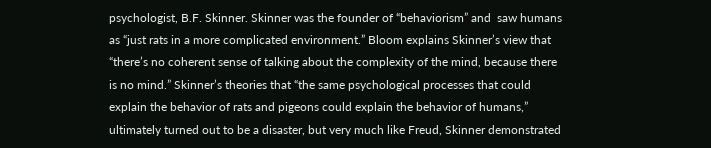psychologist, B.F. Skinner. Skinner was the founder of “behaviorism” and  saw humans as “just rats in a more complicated environment.” Bloom explains Skinner’s view that “there’s no coherent sense of talking about the complexity of the mind, because there is no mind.” Skinner’s theories that “the same psychological processes that could explain the behavior of rats and pigeons could explain the behavior of humans,” ultimately turned out to be a disaster, but very much like Freud, Skinner demonstrated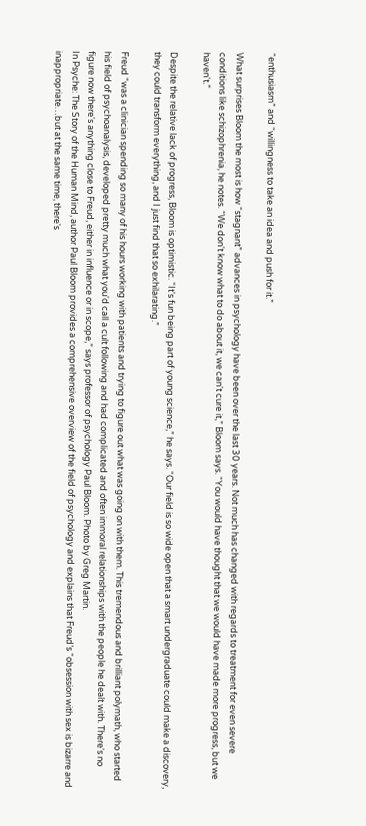“enthusiasm” and “willingness to take an idea and push for it.”

What surprises Bloom the most is how “stagnant” advances in psychology have been over the last 30 years. Not much has changed with regards to treatment for even severe conditions like schizophrenia, he notes. “We don't know what to do about it, we can't cure it,” Bloom says. “You would have thought that we would have made more progress, but we haven't.”

Despite the relative lack of progress, Bloom is optimistic. “It's fun being part of young science,” he says. “Our field is so wide open that a smart undergraduate could make a discovery, they could transform everything, and I just find that so exhilarating.”

Freud “was a clinician spending so many of his hours working with patients and trying to figure out what was going on with them. This tremendous and brilliant polymath, who started his field of psychoanalysis, developed pretty much what you'd call a cult following and had complicated and often immoral relationships with the people he dealt with. There's no figure now there's anything close to Freud, either in influence or in scope,” says professor of psychology Paul Bloom. Photo by Greg Martin.
In Psyche: The Story of the Human Mind, author Paul Bloom provides a comprehensive overview of the field of psychology and explains that Freud’s “obsession with sex is bizarre and inappropriate…but at the same time, there's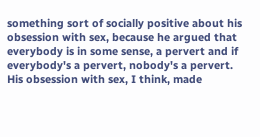something sort of socially positive about his obsession with sex, because he argued that everybody is in some sense, a pervert and if everybody's a pervert, nobody's a pervert. His obsession with sex, I think, made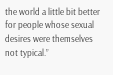the world a little bit better for people whose sexual desires were themselves not typical.”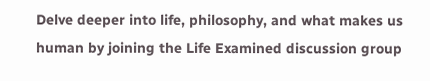Delve deeper into life, philosophy, and what makes us human by joining the Life Examined discussion group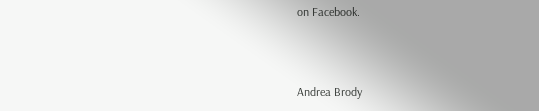on Facebook.



Andrea Brody